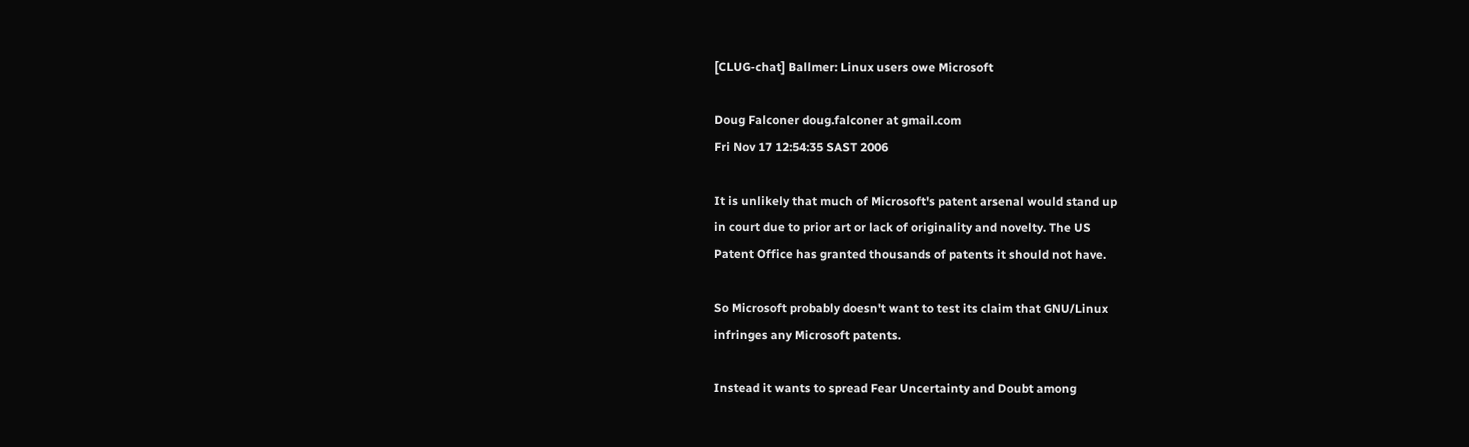[CLUG-chat] Ballmer: Linux users owe Microsoft

Doug Falconer doug.falconer at gmail.com
Fri Nov 17 12:54:35 SAST 2006

It is unlikely that much of Microsoft's patent arsenal would stand up
in court due to prior art or lack of originality and novelty. The US
Patent Office has granted thousands of patents it should not have.

So Microsoft probably doesn't want to test its claim that GNU/Linux
infringes any Microsoft patents.

Instead it wants to spread Fear Uncertainty and Doubt among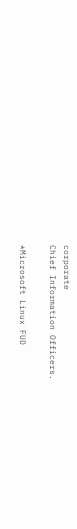corporate
Chief Information Officers.

*Microsoft Linux FUD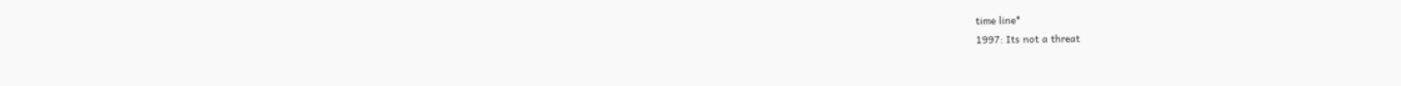time line*
1997: Its not a threat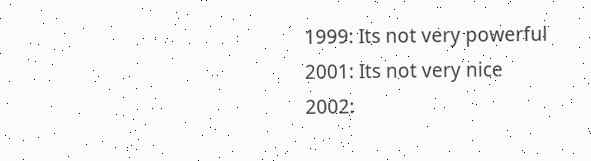1999: Its not very powerful
2001: Its not very nice
2002: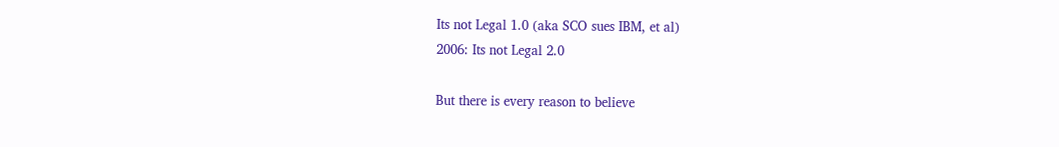Its not Legal 1.0 (aka SCO sues IBM, et al)
2006: Its not Legal 2.0

But there is every reason to believe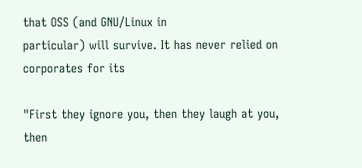that OSS (and GNU/Linux in
particular) will survive. It has never relied on corporates for its

"First they ignore you, then they laugh at you, then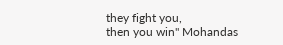they fight you,
then you win" Mohandas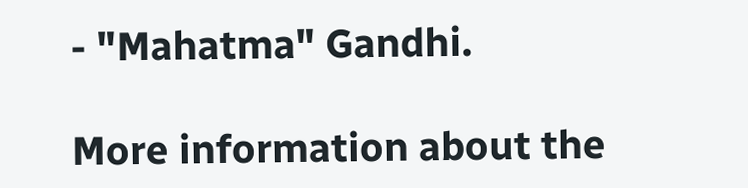- "Mahatma" Gandhi.

More information about the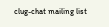clug-chat mailing list